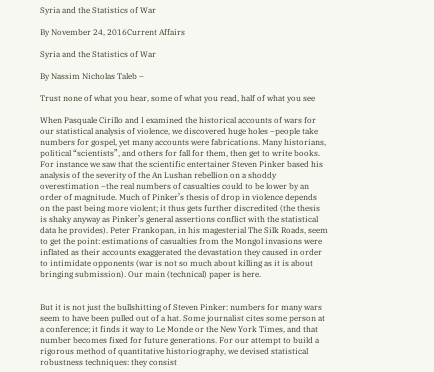Syria and the Statistics of War

By November 24, 2016Current Affairs

Syria and the Statistics of War

By Nassim Nicholas Taleb –

Trust none of what you hear, some of what you read, half of what you see

When Pasquale Cirillo and I examined the historical accounts of wars for our statistical analysis of violence, we discovered huge holes –people take numbers for gospel, yet many accounts were fabrications. Many historians, political “scientists”, and others for fall for them, then get to write books. For instance we saw that the scientific entertainer Steven Pinker based his analysis of the severity of the An Lushan rebellion on a shoddy overestimation –the real numbers of casualties could to be lower by an order of magnitude. Much of Pinker’s thesis of drop in violence depends on the past being more violent; it thus gets further discredited (the thesis is shaky anyway as Pinker’s general assertions conflict with the statistical data he provides). Peter Frankopan, in his magesterial The Silk Roads, seem to get the point: estimations of casualties from the Mongol invasions were inflated as their accounts exaggerated the devastation they caused in order to intimidate opponents (war is not so much about killing as it is about bringing submission). Our main (technical) paper is here.


But it is not just the bullshitting of Steven Pinker: numbers for many wars seem to have been pulled out of a hat. Some journalist cites some person at a conference; it finds it way to Le Monde or the New York Times, and that number becomes fixed for future generations. For our attempt to build a rigorous method of quantitative historiography, we devised statistical robustness techniques: they consist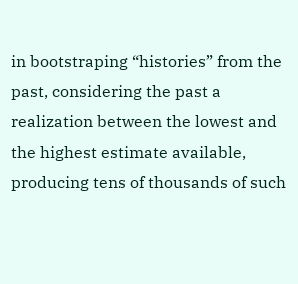in bootstraping “histories” from the past, considering the past a realization between the lowest and the highest estimate available, producing tens of thousands of such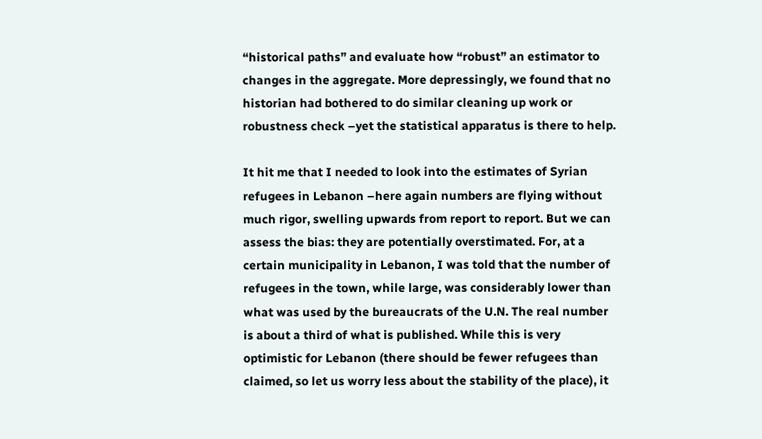“historical paths” and evaluate how “robust” an estimator to changes in the aggregate. More depressingly, we found that no historian had bothered to do similar cleaning up work or robustness check –yet the statistical apparatus is there to help.

It hit me that I needed to look into the estimates of Syrian refugees in Lebanon –here again numbers are flying without much rigor, swelling upwards from report to report. But we can assess the bias: they are potentially overstimated. For, at a certain municipality in Lebanon, I was told that the number of refugees in the town, while large, was considerably lower than what was used by the bureaucrats of the U.N. The real number is about a third of what is published. While this is very optimistic for Lebanon (there should be fewer refugees than claimed, so let us worry less about the stability of the place), it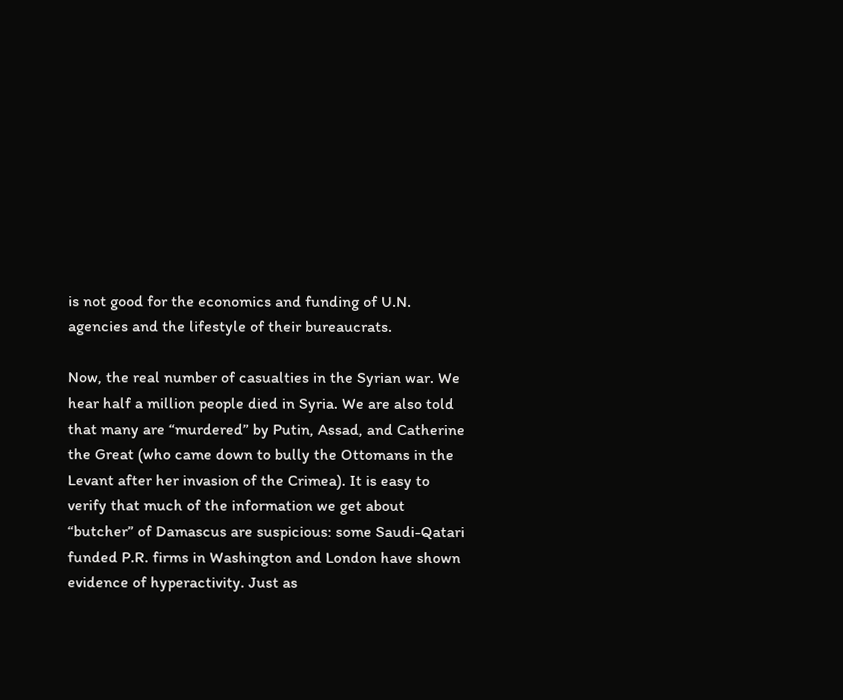is not good for the economics and funding of U.N. agencies and the lifestyle of their bureaucrats.

Now, the real number of casualties in the Syrian war. We hear half a million people died in Syria. We are also told that many are “murdered” by Putin, Assad, and Catherine the Great (who came down to bully the Ottomans in the Levant after her invasion of the Crimea). It is easy to verify that much of the information we get about “butcher” of Damascus are suspicious: some Saudi-Qatari funded P.R. firms in Washington and London have shown evidence of hyperactivity. Just as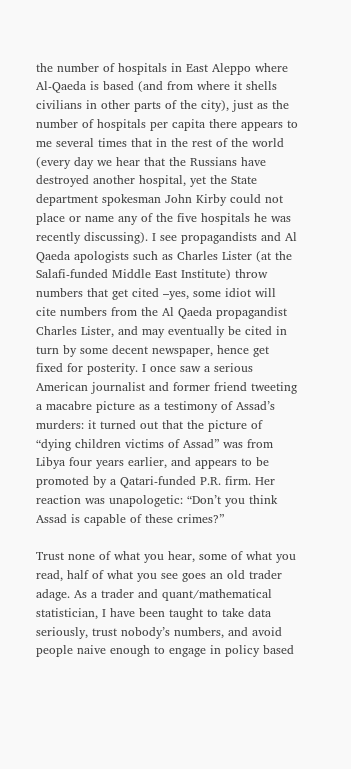the number of hospitals in East Aleppo where Al-Qaeda is based (and from where it shells civilians in other parts of the city), just as the number of hospitals per capita there appears to me several times that in the rest of the world (every day we hear that the Russians have destroyed another hospital, yet the State department spokesman John Kirby could not place or name any of the five hospitals he was recently discussing). I see propagandists and Al Qaeda apologists such as Charles Lister (at the Salafi-funded Middle East Institute) throw numbers that get cited –yes, some idiot will cite numbers from the Al Qaeda propagandist Charles Lister, and may eventually be cited in turn by some decent newspaper, hence get fixed for posterity. I once saw a serious American journalist and former friend tweeting a macabre picture as a testimony of Assad’s murders: it turned out that the picture of “dying children victims of Assad” was from Libya four years earlier, and appears to be promoted by a Qatari-funded P.R. firm. Her reaction was unapologetic: “Don’t you think Assad is capable of these crimes?”

Trust none of what you hear, some of what you read, half of what you see goes an old trader adage. As a trader and quant/mathematical statistician, I have been taught to take data seriously, trust nobody’s numbers, and avoid people naive enough to engage in policy based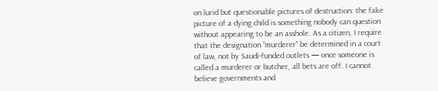on lurid but questionable pictures of destruction: the fake picture of a dying child is something nobody can question without appearing to be an asshole. As a citizen, I require that the designation “murderer” be determined in a court of law, not by Saudi-funded outlets — once someone is called a murderer or butcher, all bets are off. I cannot believe governments and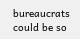bureaucrats could be so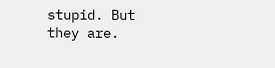stupid. But they are.